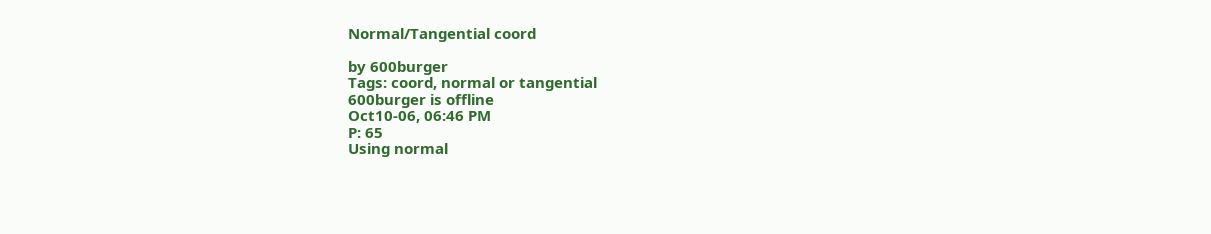Normal/Tangential coord

by 600burger
Tags: coord, normal or tangential
600burger is offline
Oct10-06, 06:46 PM
P: 65
Using normal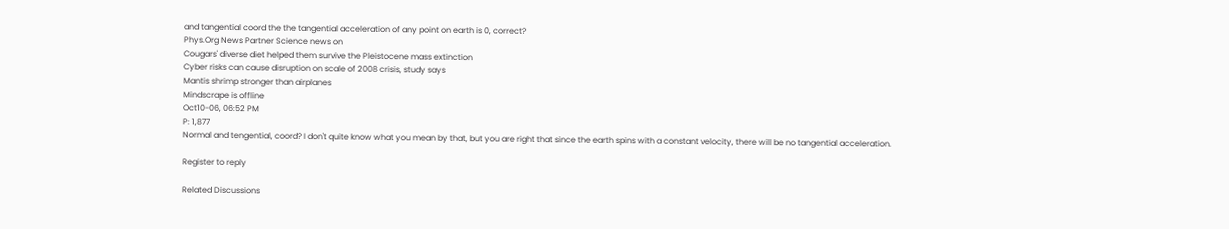and tangential coord the the tangential acceleration of any point on earth is 0, correct?
Phys.Org News Partner Science news on
Cougars' diverse diet helped them survive the Pleistocene mass extinction
Cyber risks can cause disruption on scale of 2008 crisis, study says
Mantis shrimp stronger than airplanes
Mindscrape is offline
Oct10-06, 06:52 PM
P: 1,877
Normal and tengential, coord? I don't quite know what you mean by that, but you are right that since the earth spins with a constant velocity, there will be no tangential acceleration.

Register to reply

Related Discussions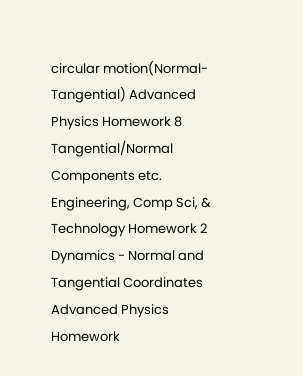circular motion(Normal-Tangential) Advanced Physics Homework 8
Tangential/Normal Components etc. Engineering, Comp Sci, & Technology Homework 2
Dynamics - Normal and Tangential Coordinates Advanced Physics Homework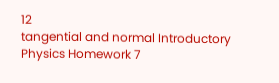12
tangential and normal Introductory Physics Homework 7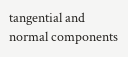tangential and normal components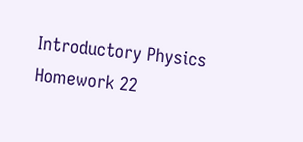Introductory Physics Homework 22